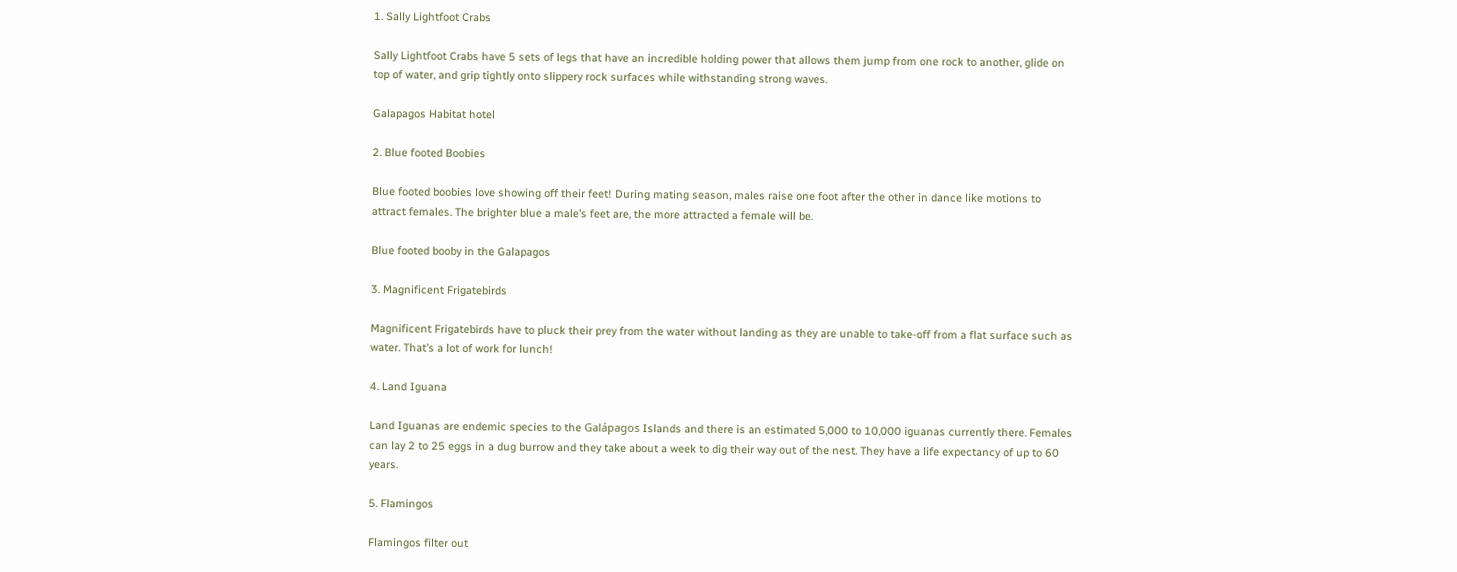1. Sally Lightfoot Crabs

Sally Lightfoot Crabs have 5 sets of legs that have an incredible holding power that allows them jump from one rock to another, glide on top of water, and grip tightly onto slippery rock surfaces while withstanding strong waves.

Galapagos Habitat hotel

2. Blue footed Boobies

Blue footed boobies love showing off their feet! During mating season, males raise one foot after the other in dance like motions to attract females. The brighter blue a male’s feet are, the more attracted a female will be.

Blue footed booby in the Galapagos

3. Magnificent Frigatebirds

Magnificent Frigatebirds have to pluck their prey from the water without landing as they are unable to take-off from a flat surface such as water. That’s a lot of work for lunch!

4. Land Iguana

Land Iguanas are endemic species to the Galápagos Islands and there is an estimated 5,000 to 10,000 iguanas currently there. Females can lay 2 to 25 eggs in a dug burrow and they take about a week to dig their way out of the nest. They have a life expectancy of up to 60 years.

5. Flamingos

Flamingos filter out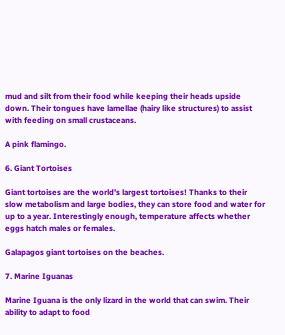mud and silt from their food while keeping their heads upside down. Their tongues have lamellae (hairy like structures) to assist with feeding on small crustaceans.

A pink flamingo.

6. Giant Tortoises

Giant tortoises are the world’s largest tortoises! Thanks to their slow metabolism and large bodies, they can store food and water for up to a year. Interestingly enough, temperature affects whether eggs hatch males or females.

Galapagos giant tortoises on the beaches.

7. Marine Iguanas

Marine Iguana is the only lizard in the world that can swim. Their ability to adapt to food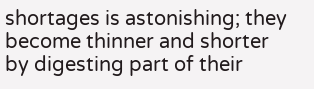shortages is astonishing; they become thinner and shorter by digesting part of their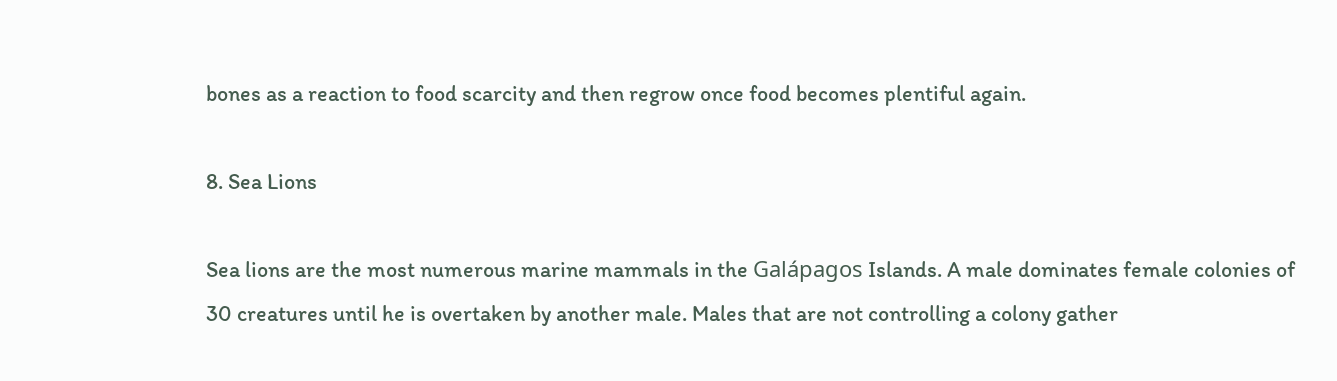bones as a reaction to food scarcity and then regrow once food becomes plentiful again.

8. Sea Lions

Sea lions are the most numerous marine mammals in the Galápagos Islands. A male dominates female colonies of 30 creatures until he is overtaken by another male. Males that are not controlling a colony gather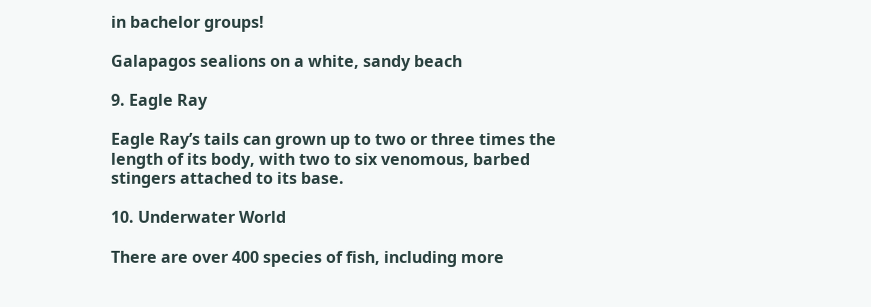in bachelor groups!

Galapagos sealions on a white, sandy beach

9. Eagle Ray

Eagle Ray’s tails can grown up to two or three times the length of its body, with two to six venomous, barbed stingers attached to its base.

10. Underwater World

There are over 400 species of fish, including more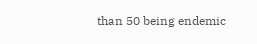than 50 being endemic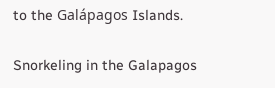to the Galápagos Islands.

Snorkeling in the Galapagos